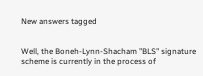New answers tagged


Well, the Boneh-Lynn-Shacham "BLS" signature scheme is currently in the process of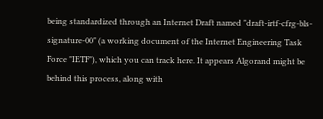being standardized through an Internet Draft named "draft-irtf-cfrg-bls-signature-00" (a working document of the Internet Engineering Task Force "IETF"), which you can track here. It appears Algorand might be behind this process, along with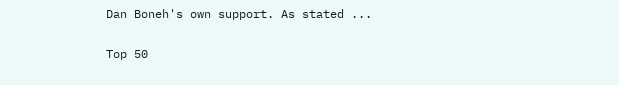Dan Boneh's own support. As stated ...

Top 50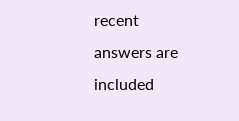recent answers are included